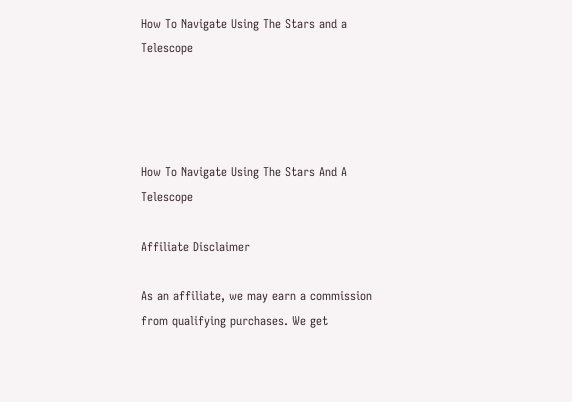How To Navigate Using The Stars and a Telescope




How To Navigate Using The Stars And A Telescope

Affiliate Disclaimer

As an affiliate, we may earn a commission from qualifying purchases. We get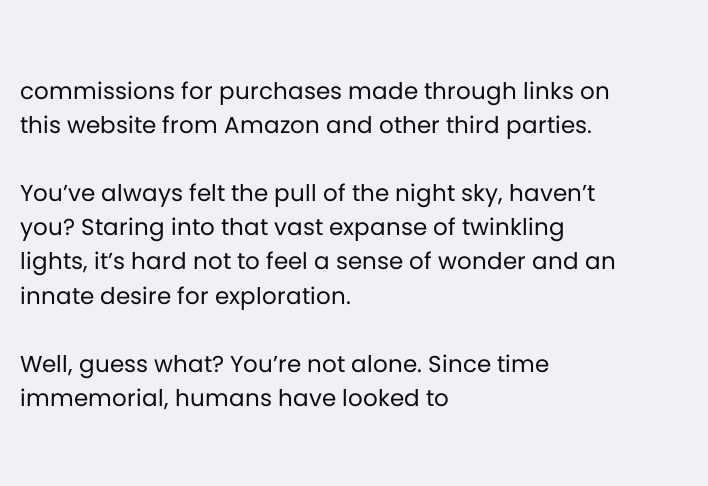commissions for purchases made through links on this website from Amazon and other third parties.

You’ve always felt the pull of the night sky, haven’t you? Staring into that vast expanse of twinkling lights, it’s hard not to feel a sense of wonder and an innate desire for exploration.

Well, guess what? You’re not alone. Since time immemorial, humans have looked to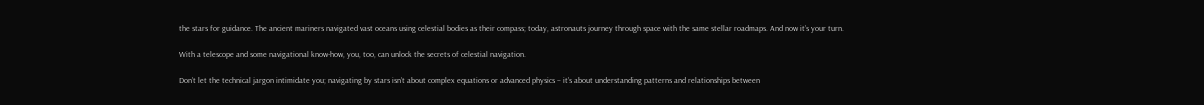the stars for guidance. The ancient mariners navigated vast oceans using celestial bodies as their compass; today, astronauts journey through space with the same stellar roadmaps. And now it’s your turn.

With a telescope and some navigational know-how, you, too, can unlock the secrets of celestial navigation.

Don’t let the technical jargon intimidate you; navigating by stars isn’t about complex equations or advanced physics – it’s about understanding patterns and relationships between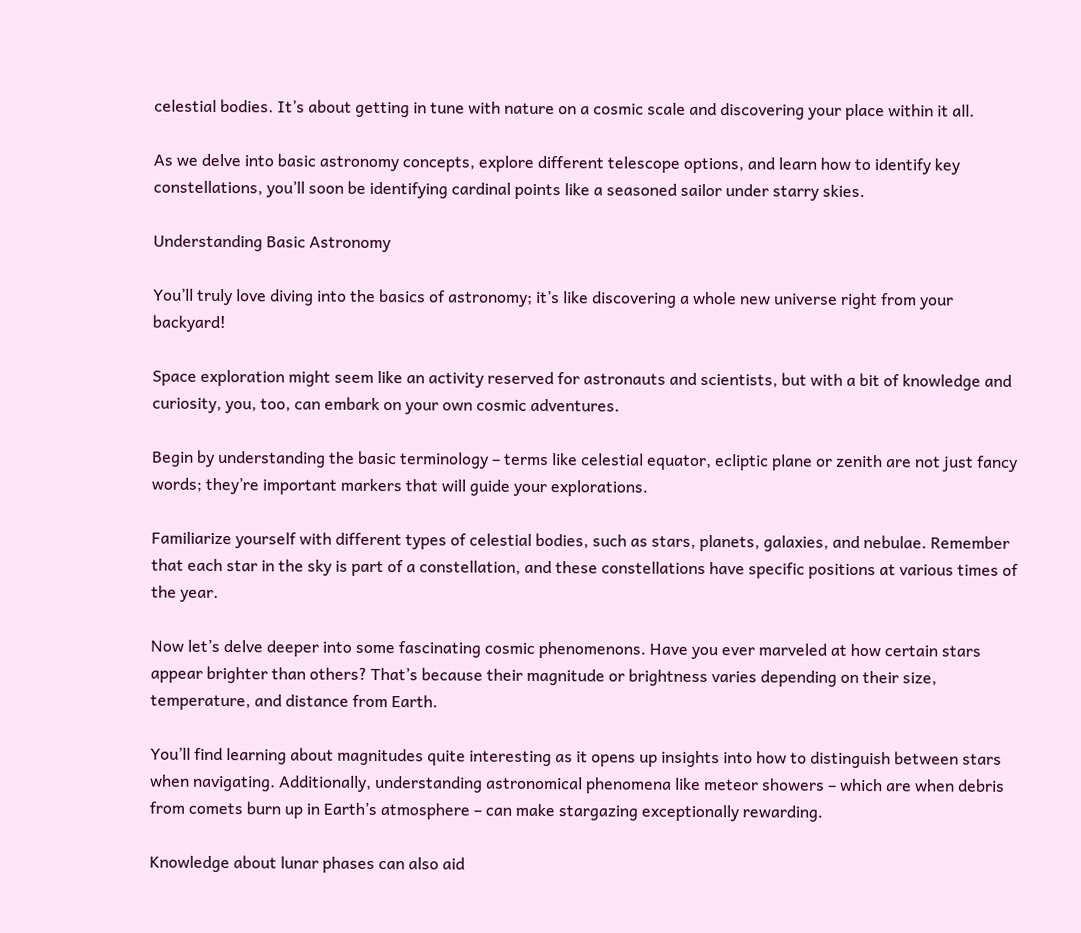celestial bodies. It’s about getting in tune with nature on a cosmic scale and discovering your place within it all.

As we delve into basic astronomy concepts, explore different telescope options, and learn how to identify key constellations, you’ll soon be identifying cardinal points like a seasoned sailor under starry skies.

Understanding Basic Astronomy

You’ll truly love diving into the basics of astronomy; it’s like discovering a whole new universe right from your backyard!

Space exploration might seem like an activity reserved for astronauts and scientists, but with a bit of knowledge and curiosity, you, too, can embark on your own cosmic adventures.

Begin by understanding the basic terminology – terms like celestial equator, ecliptic plane or zenith are not just fancy words; they’re important markers that will guide your explorations.

Familiarize yourself with different types of celestial bodies, such as stars, planets, galaxies, and nebulae. Remember that each star in the sky is part of a constellation, and these constellations have specific positions at various times of the year.

Now let’s delve deeper into some fascinating cosmic phenomenons. Have you ever marveled at how certain stars appear brighter than others? That’s because their magnitude or brightness varies depending on their size, temperature, and distance from Earth.

You’ll find learning about magnitudes quite interesting as it opens up insights into how to distinguish between stars when navigating. Additionally, understanding astronomical phenomena like meteor showers – which are when debris from comets burn up in Earth’s atmosphere – can make stargazing exceptionally rewarding.

Knowledge about lunar phases can also aid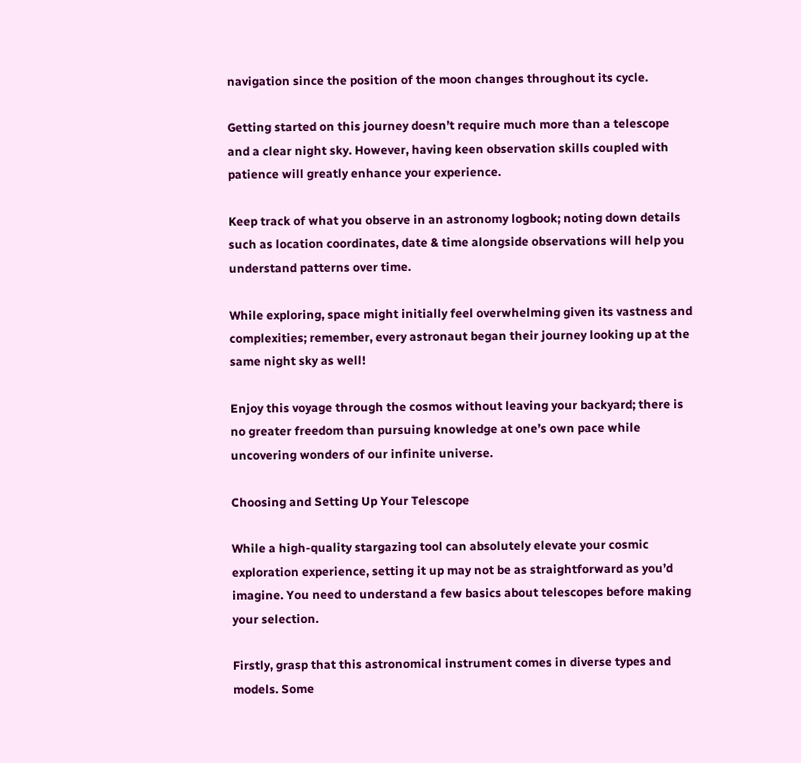navigation since the position of the moon changes throughout its cycle.

Getting started on this journey doesn’t require much more than a telescope and a clear night sky. However, having keen observation skills coupled with patience will greatly enhance your experience.

Keep track of what you observe in an astronomy logbook; noting down details such as location coordinates, date & time alongside observations will help you understand patterns over time.

While exploring, space might initially feel overwhelming given its vastness and complexities; remember, every astronaut began their journey looking up at the same night sky as well!

Enjoy this voyage through the cosmos without leaving your backyard; there is no greater freedom than pursuing knowledge at one’s own pace while uncovering wonders of our infinite universe.

Choosing and Setting Up Your Telescope

While a high-quality stargazing tool can absolutely elevate your cosmic exploration experience, setting it up may not be as straightforward as you’d imagine. You need to understand a few basics about telescopes before making your selection.

Firstly, grasp that this astronomical instrument comes in diverse types and models. Some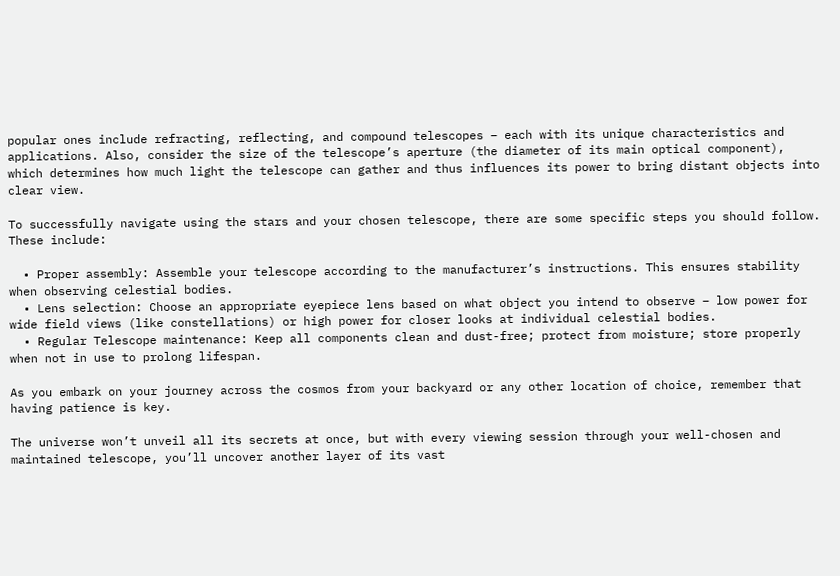popular ones include refracting, reflecting, and compound telescopes – each with its unique characteristics and applications. Also, consider the size of the telescope’s aperture (the diameter of its main optical component), which determines how much light the telescope can gather and thus influences its power to bring distant objects into clear view.

To successfully navigate using the stars and your chosen telescope, there are some specific steps you should follow. These include:

  • Proper assembly: Assemble your telescope according to the manufacturer’s instructions. This ensures stability when observing celestial bodies.
  • Lens selection: Choose an appropriate eyepiece lens based on what object you intend to observe – low power for wide field views (like constellations) or high power for closer looks at individual celestial bodies.
  • Regular Telescope maintenance: Keep all components clean and dust-free; protect from moisture; store properly when not in use to prolong lifespan.

As you embark on your journey across the cosmos from your backyard or any other location of choice, remember that having patience is key.

The universe won’t unveil all its secrets at once, but with every viewing session through your well-chosen and maintained telescope, you’ll uncover another layer of its vast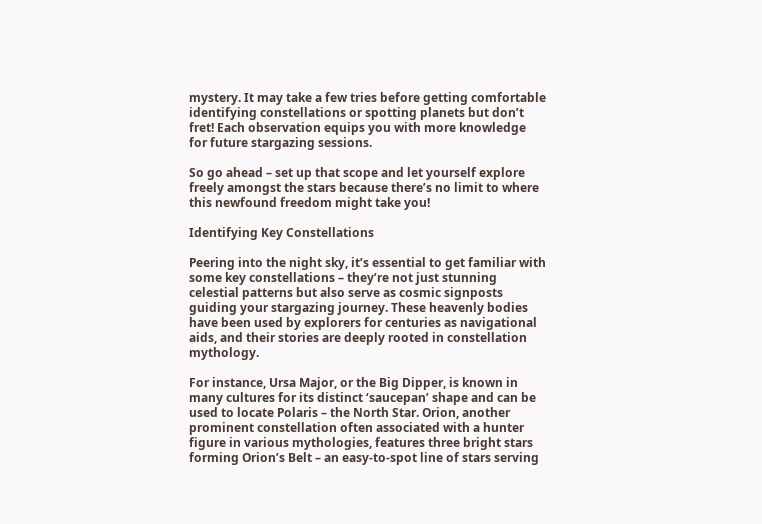mystery. It may take a few tries before getting comfortable identifying constellations or spotting planets but don’t fret! Each observation equips you with more knowledge for future stargazing sessions.

So go ahead – set up that scope and let yourself explore freely amongst the stars because there’s no limit to where this newfound freedom might take you!

Identifying Key Constellations

Peering into the night sky, it’s essential to get familiar with some key constellations – they’re not just stunning celestial patterns but also serve as cosmic signposts guiding your stargazing journey. These heavenly bodies have been used by explorers for centuries as navigational aids, and their stories are deeply rooted in constellation mythology.

For instance, Ursa Major, or the Big Dipper, is known in many cultures for its distinct ‘saucepan’ shape and can be used to locate Polaris – the North Star. Orion, another prominent constellation often associated with a hunter figure in various mythologies, features three bright stars forming Orion’s Belt – an easy-to-spot line of stars serving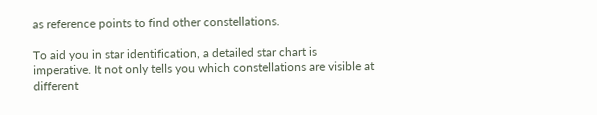as reference points to find other constellations.

To aid you in star identification, a detailed star chart is imperative. It not only tells you which constellations are visible at different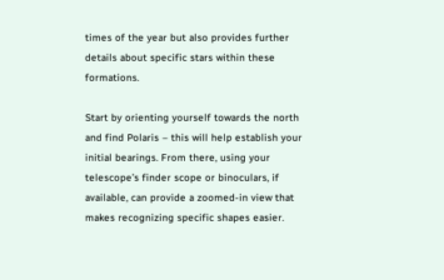times of the year but also provides further details about specific stars within these formations.

Start by orienting yourself towards the north and find Polaris – this will help establish your initial bearings. From there, using your telescope’s finder scope or binoculars, if available, can provide a zoomed-in view that makes recognizing specific shapes easier.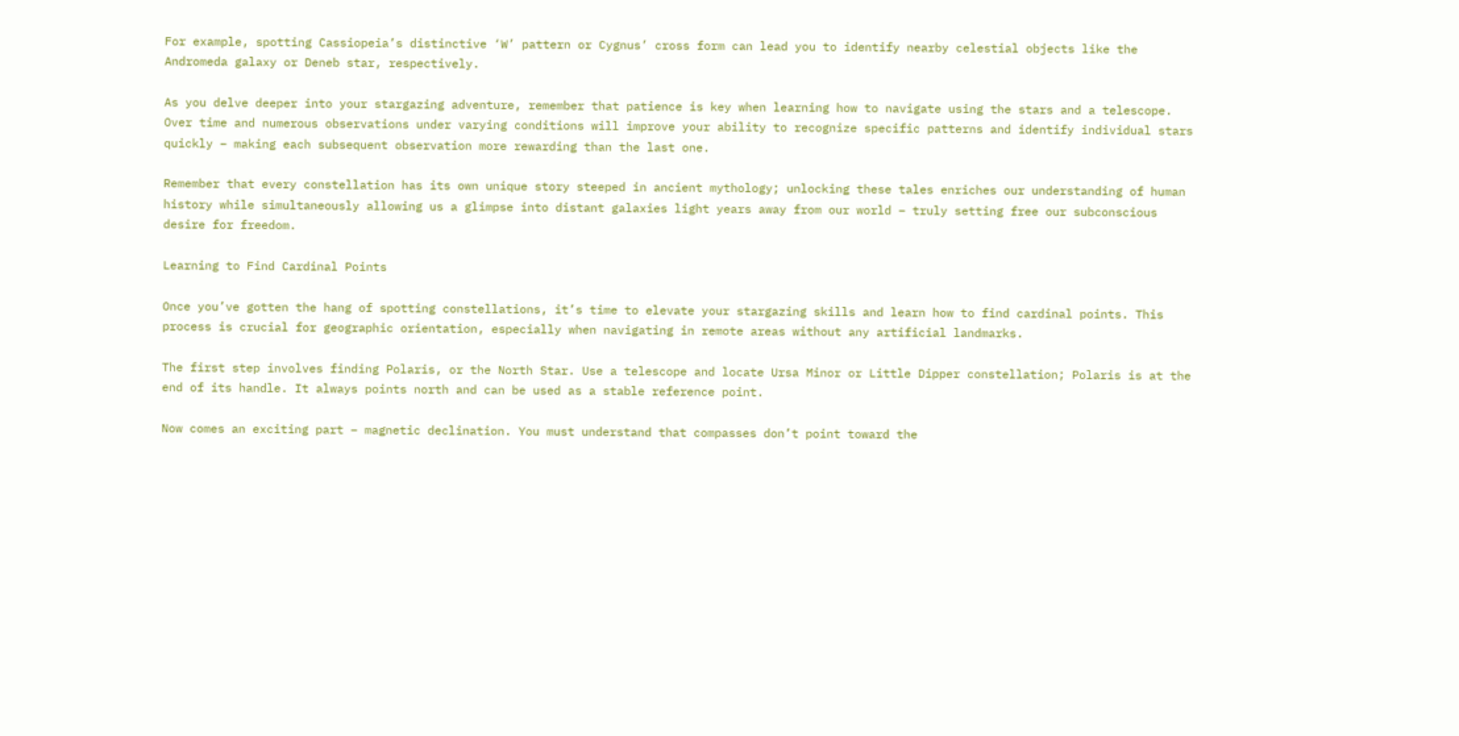For example, spotting Cassiopeia’s distinctive ‘W’ pattern or Cygnus’ cross form can lead you to identify nearby celestial objects like the Andromeda galaxy or Deneb star, respectively.

As you delve deeper into your stargazing adventure, remember that patience is key when learning how to navigate using the stars and a telescope. Over time and numerous observations under varying conditions will improve your ability to recognize specific patterns and identify individual stars quickly – making each subsequent observation more rewarding than the last one.

Remember that every constellation has its own unique story steeped in ancient mythology; unlocking these tales enriches our understanding of human history while simultaneously allowing us a glimpse into distant galaxies light years away from our world – truly setting free our subconscious desire for freedom.

Learning to Find Cardinal Points

Once you’ve gotten the hang of spotting constellations, it’s time to elevate your stargazing skills and learn how to find cardinal points. This process is crucial for geographic orientation, especially when navigating in remote areas without any artificial landmarks.

The first step involves finding Polaris, or the North Star. Use a telescope and locate Ursa Minor or Little Dipper constellation; Polaris is at the end of its handle. It always points north and can be used as a stable reference point.

Now comes an exciting part – magnetic declination. You must understand that compasses don’t point toward the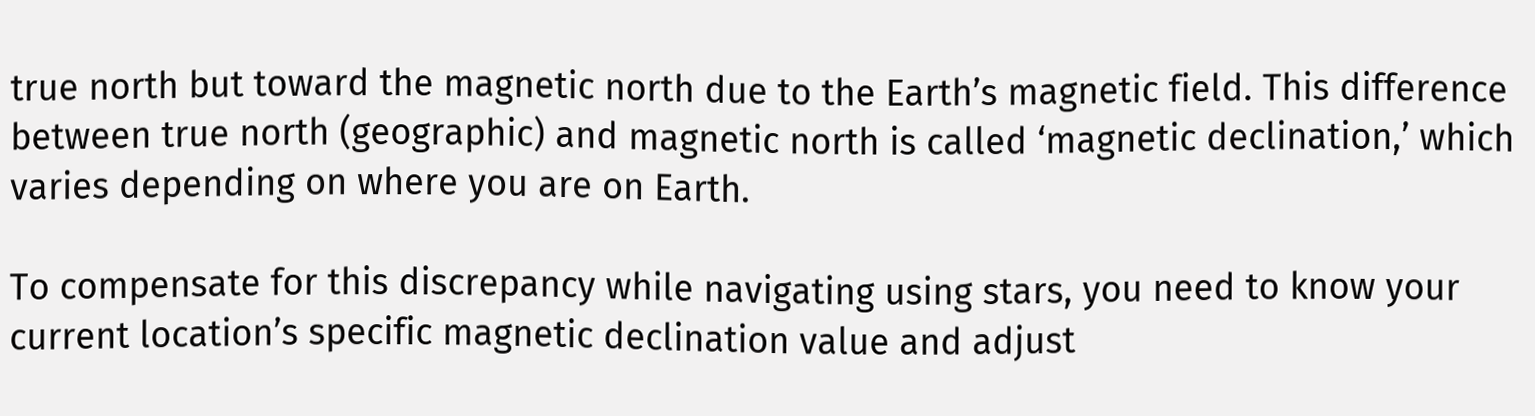true north but toward the magnetic north due to the Earth’s magnetic field. This difference between true north (geographic) and magnetic north is called ‘magnetic declination,’ which varies depending on where you are on Earth.

To compensate for this discrepancy while navigating using stars, you need to know your current location’s specific magnetic declination value and adjust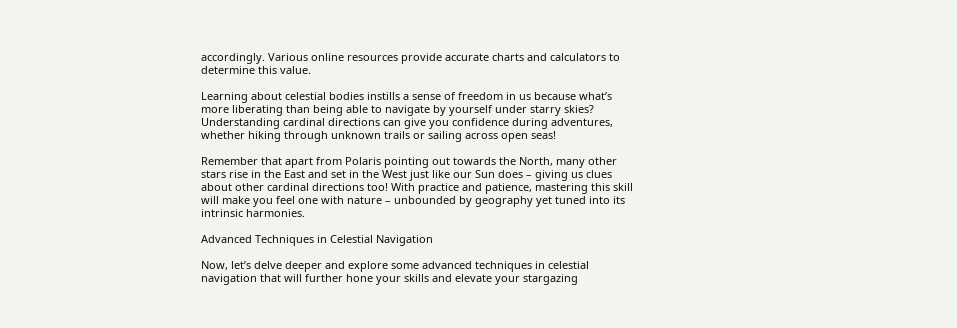accordingly. Various online resources provide accurate charts and calculators to determine this value.

Learning about celestial bodies instills a sense of freedom in us because what’s more liberating than being able to navigate by yourself under starry skies? Understanding cardinal directions can give you confidence during adventures, whether hiking through unknown trails or sailing across open seas!

Remember that apart from Polaris pointing out towards the North, many other stars rise in the East and set in the West just like our Sun does – giving us clues about other cardinal directions too! With practice and patience, mastering this skill will make you feel one with nature – unbounded by geography yet tuned into its intrinsic harmonies.

Advanced Techniques in Celestial Navigation

Now, let’s delve deeper and explore some advanced techniques in celestial navigation that will further hone your skills and elevate your stargazing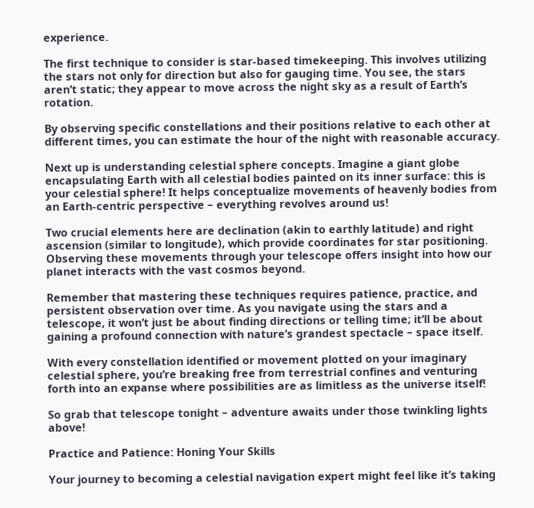experience.

The first technique to consider is star-based timekeeping. This involves utilizing the stars not only for direction but also for gauging time. You see, the stars aren’t static; they appear to move across the night sky as a result of Earth’s rotation.

By observing specific constellations and their positions relative to each other at different times, you can estimate the hour of the night with reasonable accuracy.

Next up is understanding celestial sphere concepts. Imagine a giant globe encapsulating Earth with all celestial bodies painted on its inner surface: this is your celestial sphere! It helps conceptualize movements of heavenly bodies from an Earth-centric perspective – everything revolves around us!

Two crucial elements here are declination (akin to earthly latitude) and right ascension (similar to longitude), which provide coordinates for star positioning. Observing these movements through your telescope offers insight into how our planet interacts with the vast cosmos beyond.

Remember that mastering these techniques requires patience, practice, and persistent observation over time. As you navigate using the stars and a telescope, it won’t just be about finding directions or telling time; it’ll be about gaining a profound connection with nature’s grandest spectacle – space itself.

With every constellation identified or movement plotted on your imaginary celestial sphere, you’re breaking free from terrestrial confines and venturing forth into an expanse where possibilities are as limitless as the universe itself!

So grab that telescope tonight – adventure awaits under those twinkling lights above!

Practice and Patience: Honing Your Skills

Your journey to becoming a celestial navigation expert might feel like it’s taking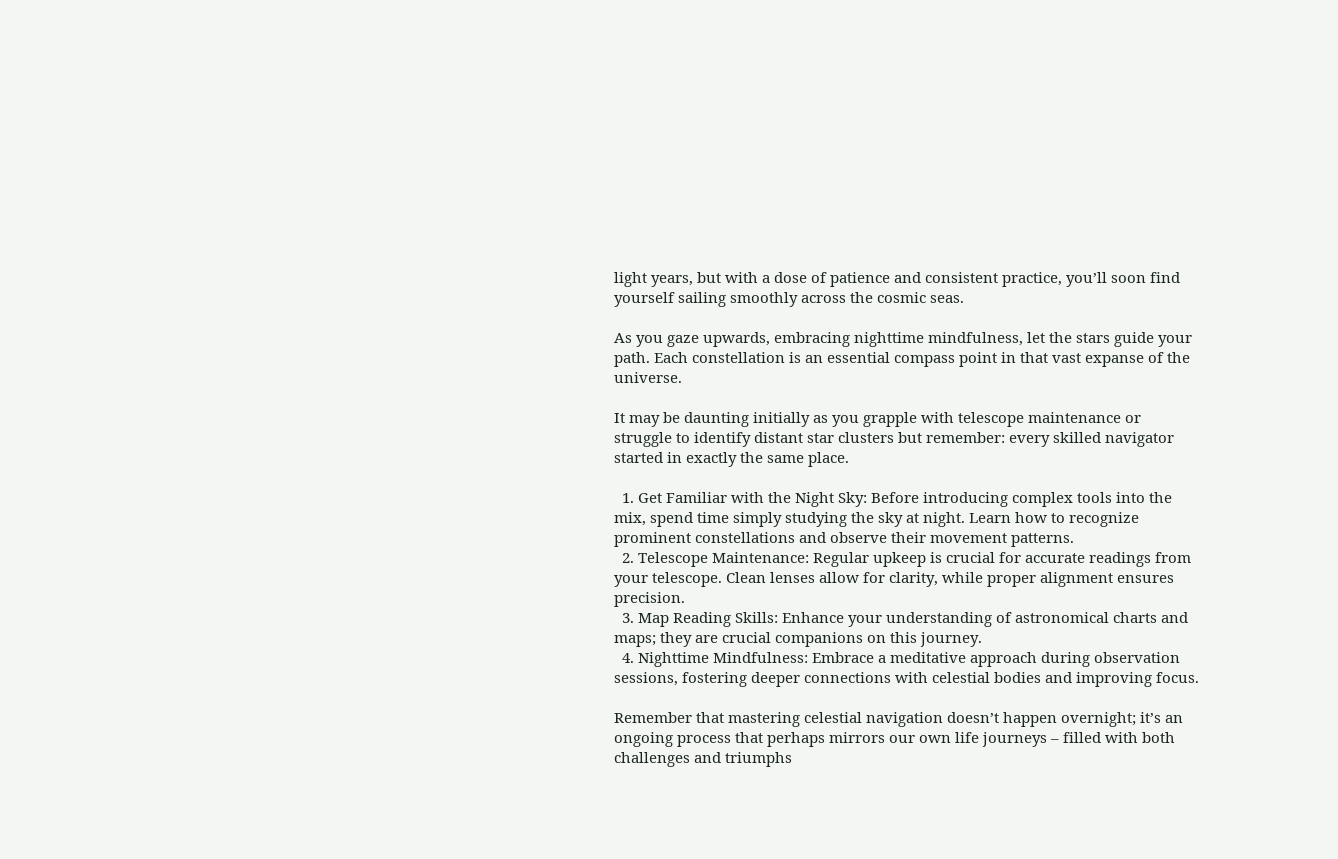light years, but with a dose of patience and consistent practice, you’ll soon find yourself sailing smoothly across the cosmic seas.

As you gaze upwards, embracing nighttime mindfulness, let the stars guide your path. Each constellation is an essential compass point in that vast expanse of the universe.

It may be daunting initially as you grapple with telescope maintenance or struggle to identify distant star clusters but remember: every skilled navigator started in exactly the same place.

  1. Get Familiar with the Night Sky: Before introducing complex tools into the mix, spend time simply studying the sky at night. Learn how to recognize prominent constellations and observe their movement patterns.
  2. Telescope Maintenance: Regular upkeep is crucial for accurate readings from your telescope. Clean lenses allow for clarity, while proper alignment ensures precision.
  3. Map Reading Skills: Enhance your understanding of astronomical charts and maps; they are crucial companions on this journey.
  4. Nighttime Mindfulness: Embrace a meditative approach during observation sessions, fostering deeper connections with celestial bodies and improving focus.

Remember that mastering celestial navigation doesn’t happen overnight; it’s an ongoing process that perhaps mirrors our own life journeys – filled with both challenges and triumphs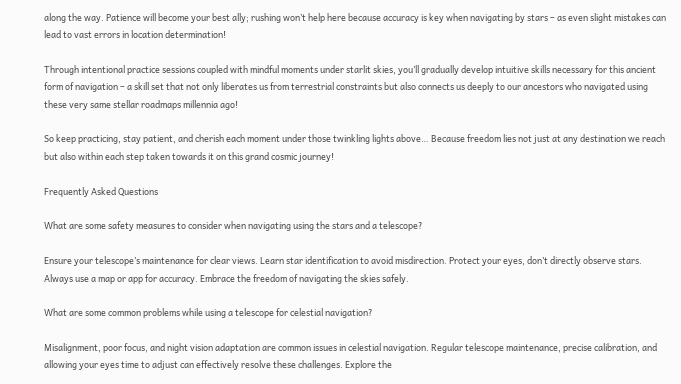along the way. Patience will become your best ally; rushing won’t help here because accuracy is key when navigating by stars – as even slight mistakes can lead to vast errors in location determination!

Through intentional practice sessions coupled with mindful moments under starlit skies, you’ll gradually develop intuitive skills necessary for this ancient form of navigation – a skill set that not only liberates us from terrestrial constraints but also connects us deeply to our ancestors who navigated using these very same stellar roadmaps millennia ago!

So keep practicing, stay patient, and cherish each moment under those twinkling lights above… Because freedom lies not just at any destination we reach but also within each step taken towards it on this grand cosmic journey!

Frequently Asked Questions

What are some safety measures to consider when navigating using the stars and a telescope?

Ensure your telescope’s maintenance for clear views. Learn star identification to avoid misdirection. Protect your eyes, don’t directly observe stars. Always use a map or app for accuracy. Embrace the freedom of navigating the skies safely.

What are some common problems while using a telescope for celestial navigation?

Misalignment, poor focus, and night vision adaptation are common issues in celestial navigation. Regular telescope maintenance, precise calibration, and allowing your eyes time to adjust can effectively resolve these challenges. Explore the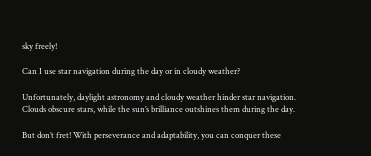sky freely!

Can I use star navigation during the day or in cloudy weather?

Unfortunately, daylight astronomy and cloudy weather hinder star navigation. Clouds obscure stars, while the sun’s brilliance outshines them during the day.

But don’t fret! With perseverance and adaptability, you can conquer these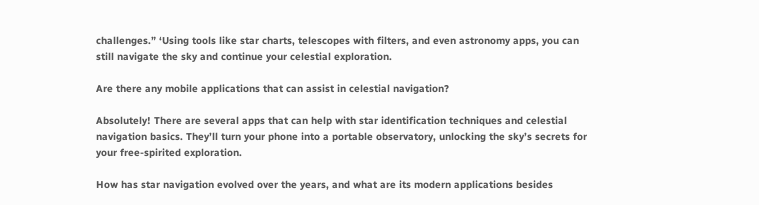challenges.” ‘Using tools like star charts, telescopes with filters, and even astronomy apps, you can still navigate the sky and continue your celestial exploration.

Are there any mobile applications that can assist in celestial navigation?

Absolutely! There are several apps that can help with star identification techniques and celestial navigation basics. They’ll turn your phone into a portable observatory, unlocking the sky’s secrets for your free-spirited exploration.

How has star navigation evolved over the years, and what are its modern applications besides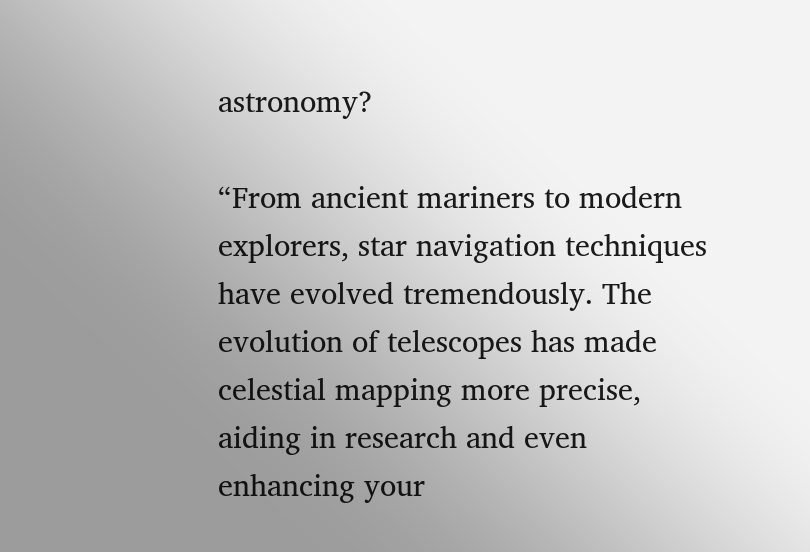astronomy?

“From ancient mariners to modern explorers, star navigation techniques have evolved tremendously. The evolution of telescopes has made celestial mapping more precise, aiding in research and even enhancing your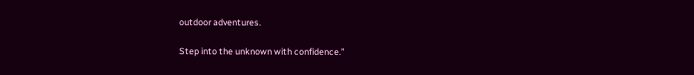outdoor adventures.

Step into the unknown with confidence.”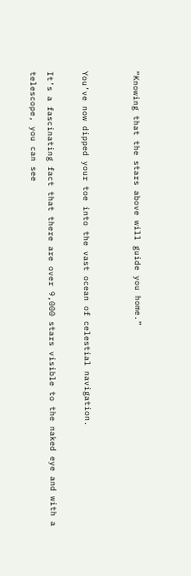“Knowing that the stars above will guide you home.”


You’ve now dipped your toe into the vast ocean of celestial navigation.

It’s a fascinating fact that there are over 9,000 stars visible to the naked eye and with a telescope, you can see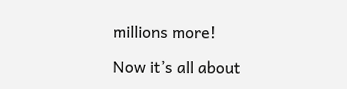millions more!

Now it’s all about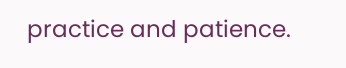practice and patience.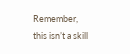Remember, this isn’t a skill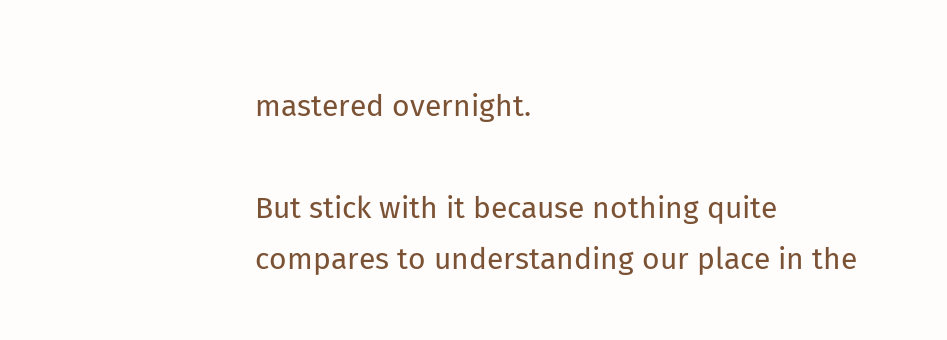mastered overnight.

But stick with it because nothing quite compares to understanding our place in the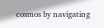cosmos by navigating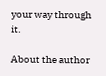your way through it.

About the author